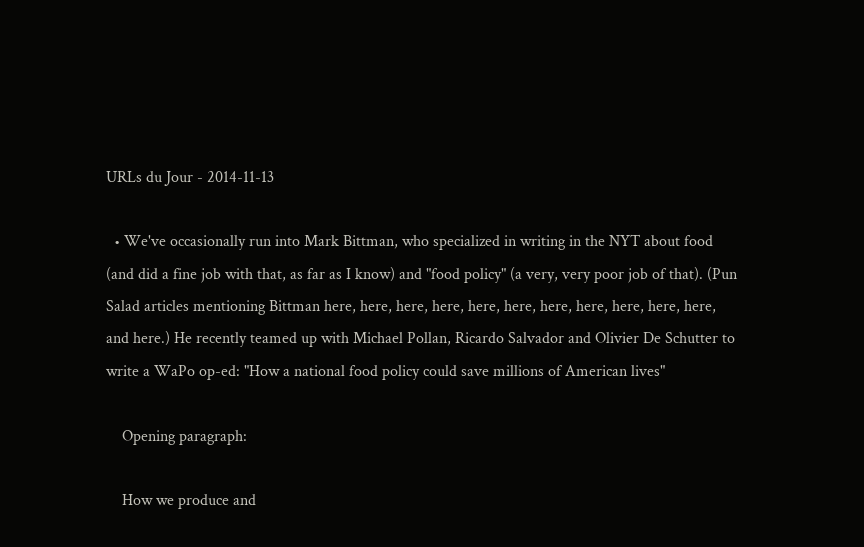URLs du Jour - 2014-11-13

  • We've occasionally run into Mark Bittman, who specialized in writing in the NYT about food (and did a fine job with that, as far as I know) and "food policy" (a very, very poor job of that). (Pun Salad articles mentioning Bittman here, here, here, here, here, here, here, here, here, here, here, and here.) He recently teamed up with Michael Pollan, Ricardo Salvador and Olivier De Schutter to write a WaPo op-ed: "How a national food policy could save millions of American lives"

    Opening paragraph:

    How we produce and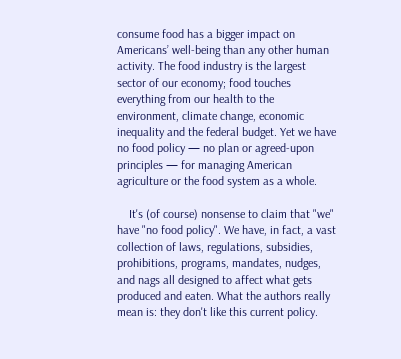consume food has a bigger impact on Americans’ well-being than any other human activity. The food industry is the largest sector of our economy; food touches everything from our health to the environment, climate change, economic inequality and the federal budget. Yet we have no food policy — no plan or agreed-upon principles — for managing American agriculture or the food system as a whole.

    It's (of course) nonsense to claim that "we" have "no food policy". We have, in fact, a vast collection of laws, regulations, subsidies, prohibitions, programs, mandates, nudges, and nags all designed to affect what gets produced and eaten. What the authors really mean is: they don't like this current policy.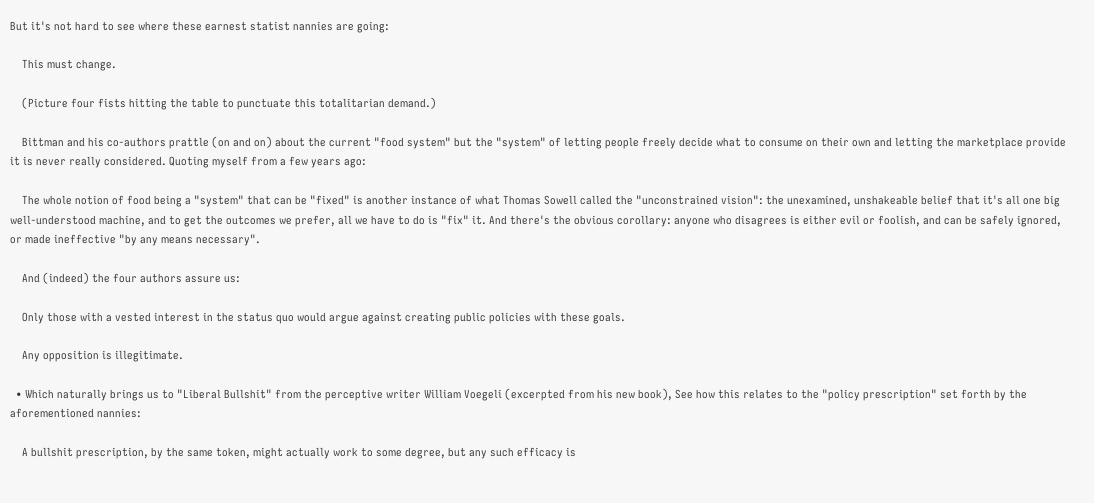But it's not hard to see where these earnest statist nannies are going:

    This must change.

    (Picture four fists hitting the table to punctuate this totalitarian demand.)

    Bittman and his co-authors prattle (on and on) about the current "food system" but the "system" of letting people freely decide what to consume on their own and letting the marketplace provide it is never really considered. Quoting myself from a few years ago:

    The whole notion of food being a "system" that can be "fixed" is another instance of what Thomas Sowell called the "unconstrained vision": the unexamined, unshakeable belief that it's all one big well-understood machine, and to get the outcomes we prefer, all we have to do is "fix" it. And there's the obvious corollary: anyone who disagrees is either evil or foolish, and can be safely ignored, or made ineffective "by any means necessary".

    And (indeed) the four authors assure us:

    Only those with a vested interest in the status quo would argue against creating public policies with these goals.

    Any opposition is illegitimate.

  • Which naturally brings us to "Liberal Bullshit" from the perceptive writer William Voegeli (excerpted from his new book), See how this relates to the "policy prescription" set forth by the aforementioned nannies:

    A bullshit prescription, by the same token, might actually work to some degree, but any such efficacy is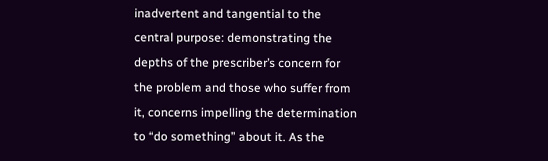inadvertent and tangential to the central purpose: demonstrating the depths of the prescriber’s concern for the problem and those who suffer from it, concerns impelling the determination to “do something” about it. As the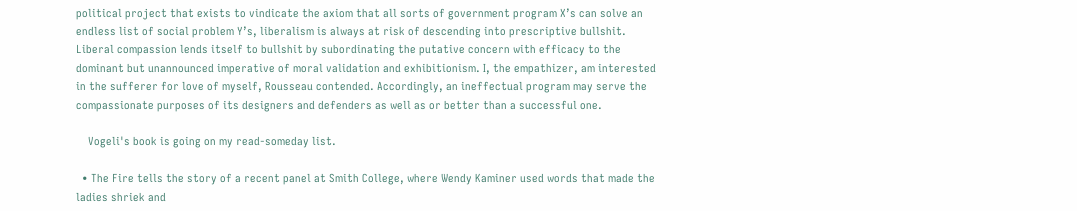political project that exists to vindicate the axiom that all sorts of government program X’s can solve an endless list of social problem Y’s, liberalism is always at risk of descending into prescriptive bullshit. Liberal compassion lends itself to bullshit by subordinating the putative concern with efficacy to the dominant but unannounced imperative of moral validation and exhibitionism. I, the empathizer, am interested in the sufferer for love of myself, Rousseau contended. Accordingly, an ineffectual program may serve the compassionate purposes of its designers and defenders as well as or better than a successful one.

    Vogeli's book is going on my read-someday list.

  • The Fire tells the story of a recent panel at Smith College, where Wendy Kaminer used words that made the ladies shriek and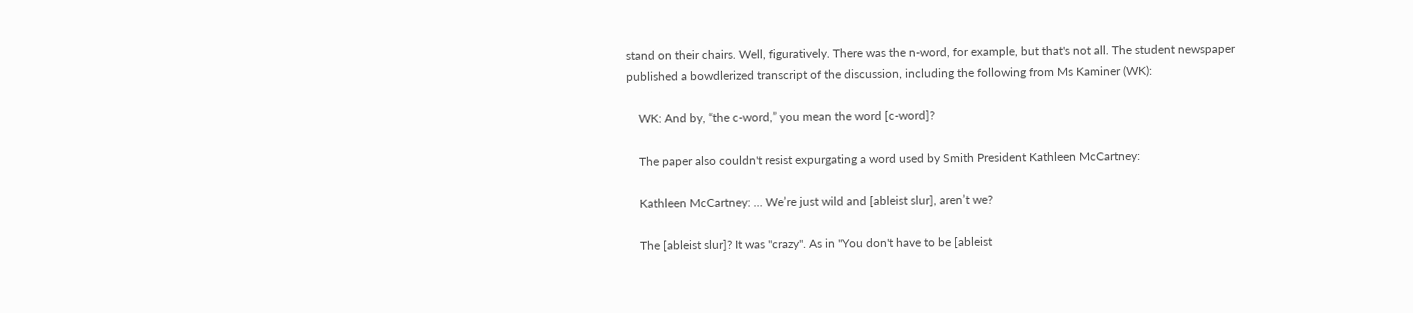stand on their chairs. Well, figuratively. There was the n-word, for example, but that's not all. The student newspaper published a bowdlerized transcript of the discussion, including the following from Ms Kaminer (WK):

    WK: And by, “the c-word,” you mean the word [c-word]?

    The paper also couldn't resist expurgating a word used by Smith President Kathleen McCartney:

    Kathleen McCartney: … We’re just wild and [ableist slur], aren’t we?

    The [ableist slur]? It was "crazy". As in "You don't have to be [ableist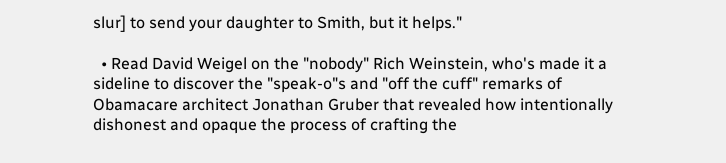slur] to send your daughter to Smith, but it helps."

  • Read David Weigel on the "nobody" Rich Weinstein, who's made it a sideline to discover the "speak-o"s and "off the cuff" remarks of Obamacare architect Jonathan Gruber that revealed how intentionally dishonest and opaque the process of crafting the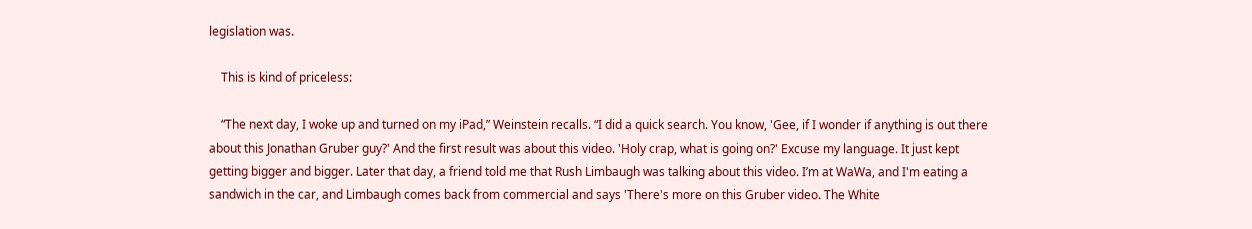legislation was.

    This is kind of priceless:

    “The next day, I woke up and turned on my iPad,” Weinstein recalls. “I did a quick search. You know, 'Gee, if I wonder if anything is out there about this Jonathan Gruber guy?' And the first result was about this video. 'Holy crap, what is going on?' Excuse my language. It just kept getting bigger and bigger. Later that day, a friend told me that Rush Limbaugh was talking about this video. I’m at WaWa, and I'm eating a sandwich in the car, and Limbaugh comes back from commercial and says 'There's more on this Gruber video. The White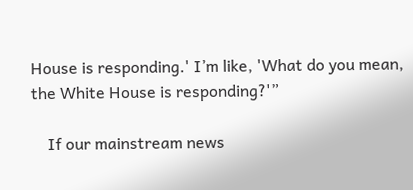House is responding.' I’m like, 'What do you mean, the White House is responding?'”

    If our mainstream news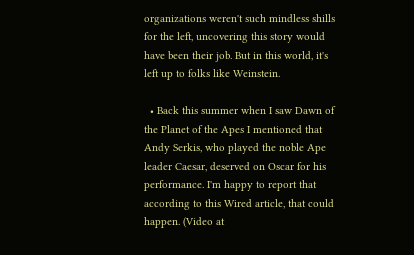organizations weren't such mindless shills for the left, uncovering this story would have been their job. But in this world, it's left up to folks like Weinstein.

  • Back this summer when I saw Dawn of the Planet of the Apes I mentioned that Andy Serkis, who played the noble Ape leader Caesar, deserved on Oscar for his performance. I'm happy to report that according to this Wired article, that could happen. (Video at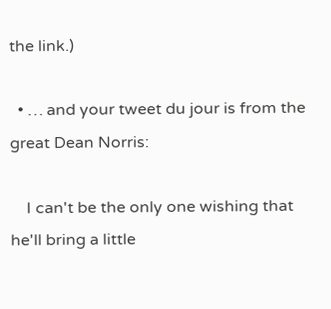the link.)

  • … and your tweet du jour is from the great Dean Norris:

    I can't be the only one wishing that he'll bring a little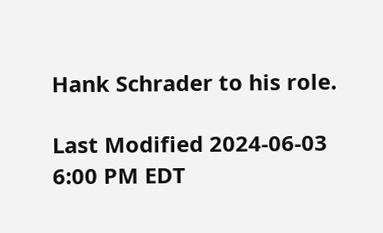Hank Schrader to his role.

Last Modified 2024-06-03 6:00 PM EDT